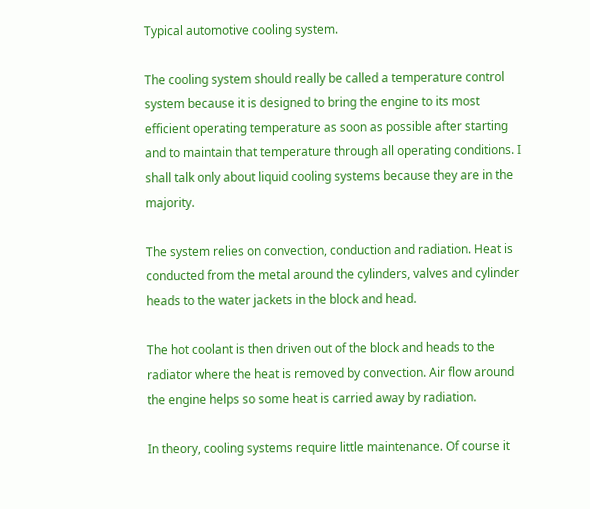Typical automotive cooling system.

The cooling system should really be called a temperature control system because it is designed to bring the engine to its most efficient operating temperature as soon as possible after starting and to maintain that temperature through all operating conditions. I shall talk only about liquid cooling systems because they are in the majority.

The system relies on convection, conduction and radiation. Heat is conducted from the metal around the cylinders, valves and cylinder heads to the water jackets in the block and head.

The hot coolant is then driven out of the block and heads to the radiator where the heat is removed by convection. Air flow around the engine helps so some heat is carried away by radiation.

In theory, cooling systems require little maintenance. Of course it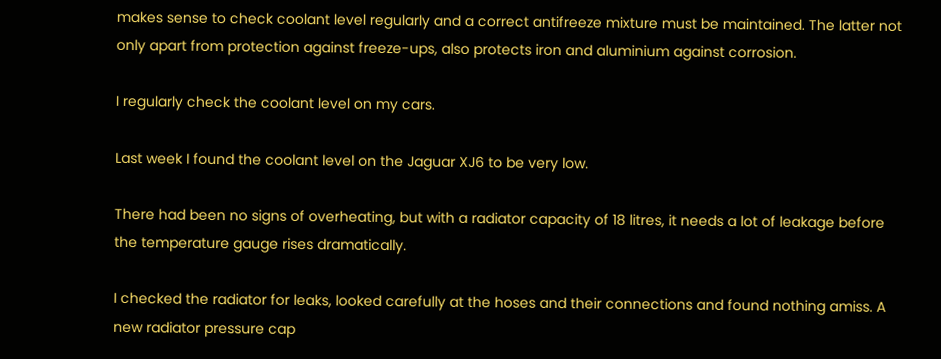makes sense to check coolant level regularly and a correct antifreeze mixture must be maintained. The latter not only apart from protection against freeze-ups, also protects iron and aluminium against corrosion.

I regularly check the coolant level on my cars.

Last week I found the coolant level on the Jaguar XJ6 to be very low.

There had been no signs of overheating, but with a radiator capacity of 18 litres, it needs a lot of leakage before the temperature gauge rises dramatically.

I checked the radiator for leaks, looked carefully at the hoses and their connections and found nothing amiss. A new radiator pressure cap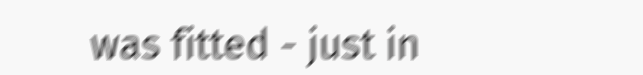was fitted - just in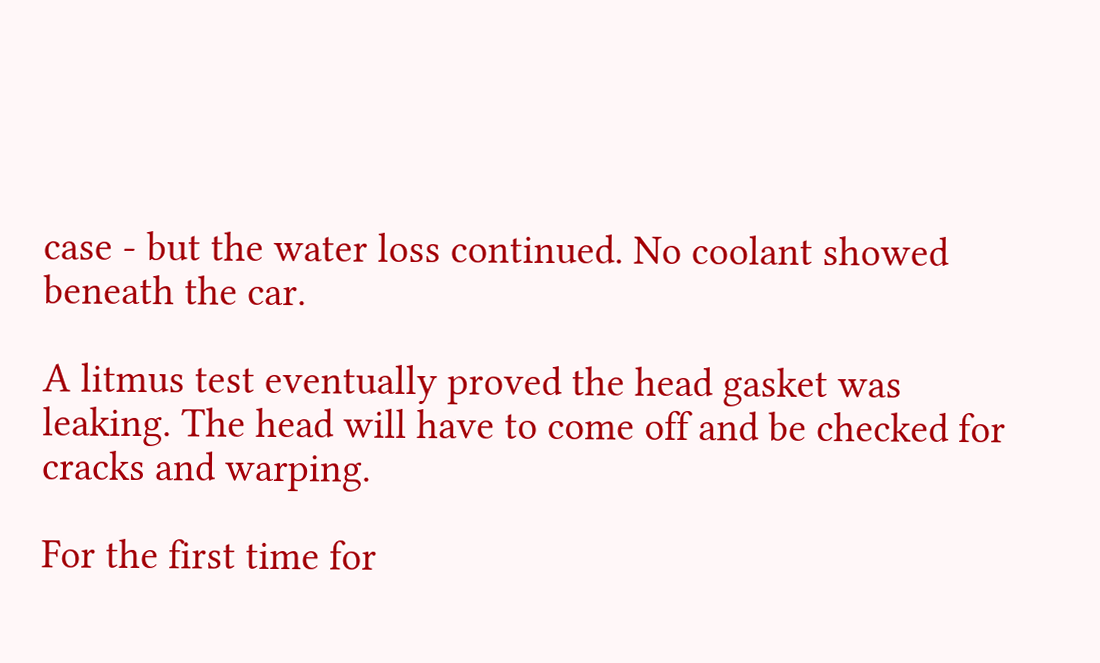case - but the water loss continued. No coolant showed beneath the car.

A litmus test eventually proved the head gasket was leaking. The head will have to come off and be checked for cracks and warping.

For the first time for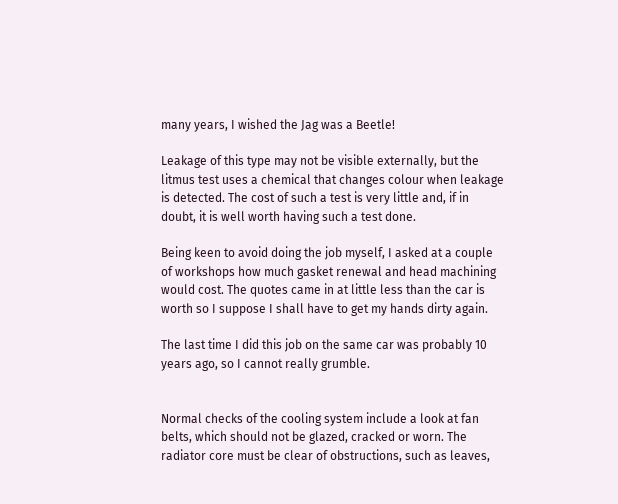many years, I wished the Jag was a Beetle!

Leakage of this type may not be visible externally, but the litmus test uses a chemical that changes colour when leakage is detected. The cost of such a test is very little and, if in doubt, it is well worth having such a test done.

Being keen to avoid doing the job myself, I asked at a couple of workshops how much gasket renewal and head machining would cost. The quotes came in at little less than the car is worth so I suppose I shall have to get my hands dirty again.

The last time I did this job on the same car was probably 10 years ago, so I cannot really grumble.


Normal checks of the cooling system include a look at fan belts, which should not be glazed, cracked or worn. The radiator core must be clear of obstructions, such as leaves,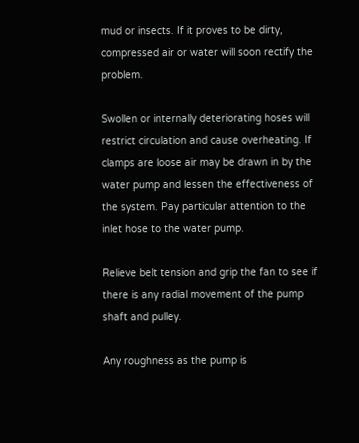mud or insects. If it proves to be dirty, compressed air or water will soon rectify the problem.

Swollen or internally deteriorating hoses will restrict circulation and cause overheating. If clamps are loose air may be drawn in by the water pump and lessen the effectiveness of the system. Pay particular attention to the inlet hose to the water pump.

Relieve belt tension and grip the fan to see if there is any radial movement of the pump shaft and pulley.

Any roughness as the pump is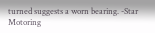turned suggests a worn bearing. -Star Motoring